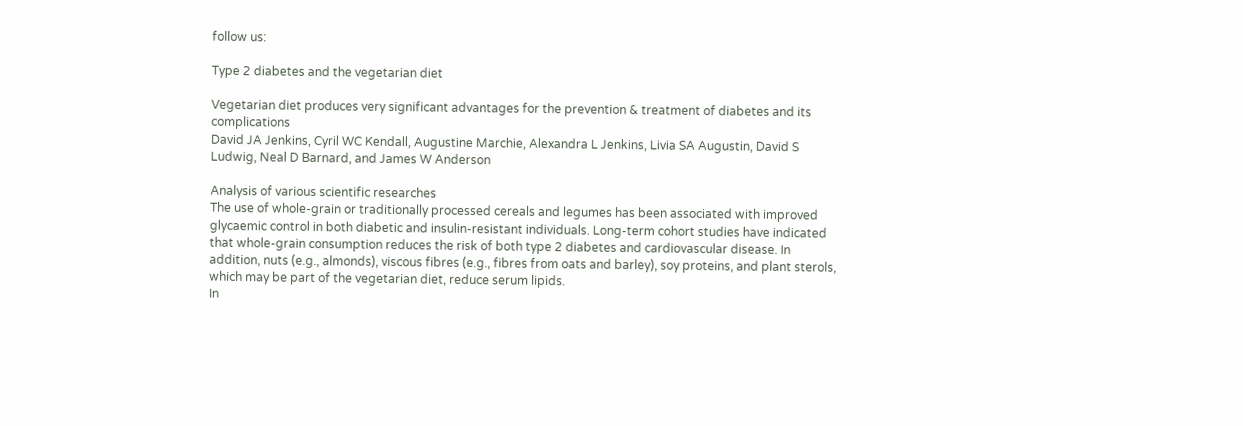follow us:

Type 2 diabetes and the vegetarian diet

Vegetarian diet produces very significant advantages for the prevention & treatment of diabetes and its complications
David JA Jenkins, Cyril WC Kendall, Augustine Marchie, Alexandra L Jenkins, Livia SA Augustin, David S Ludwig, Neal D Barnard, and James W Anderson

Analysis of various scientific researches
The use of whole-grain or traditionally processed cereals and legumes has been associated with improved glycaemic control in both diabetic and insulin-resistant individuals. Long-term cohort studies have indicated that whole-grain consumption reduces the risk of both type 2 diabetes and cardiovascular disease. In addition, nuts (e.g., almonds), viscous fibres (e.g., fibres from oats and barley), soy proteins, and plant sterols, which may be part of the vegetarian diet, reduce serum lipids.
In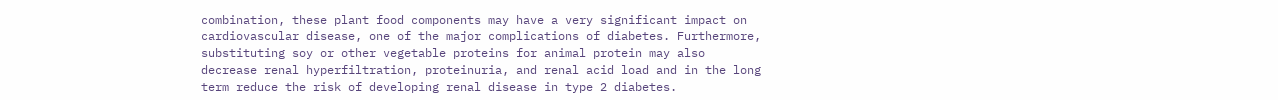combination, these plant food components may have a very significant impact on cardiovascular disease, one of the major complications of diabetes. Furthermore, substituting soy or other vegetable proteins for animal protein may also decrease renal hyperfiltration, proteinuria, and renal acid load and in the long term reduce the risk of developing renal disease in type 2 diabetes.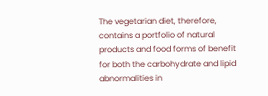The vegetarian diet, therefore, contains a portfolio of natural products and food forms of benefit for both the carbohydrate and lipid abnormalities in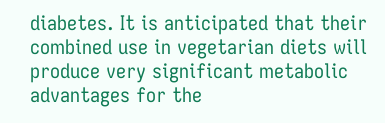diabetes. It is anticipated that their combined use in vegetarian diets will produce very significant metabolic advantages for the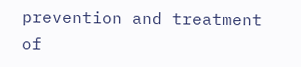prevention and treatment of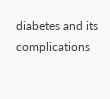diabetes and its complications